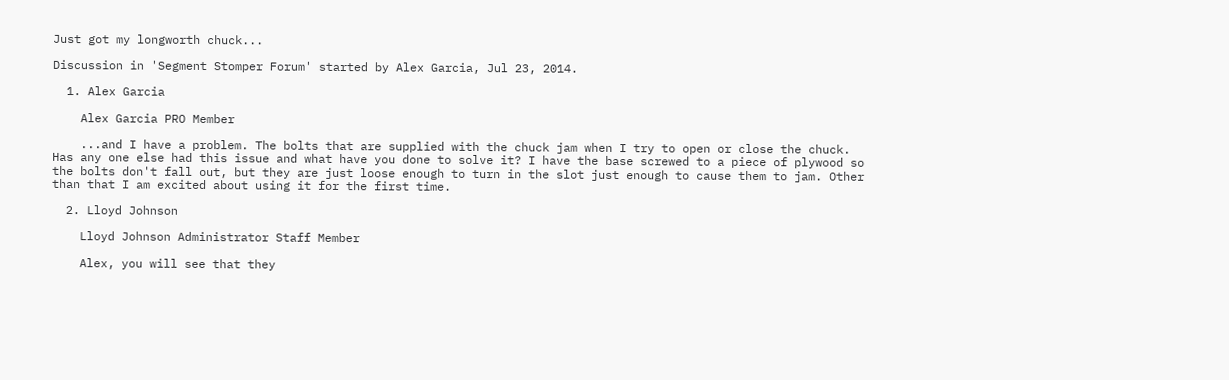Just got my longworth chuck...

Discussion in 'Segment Stomper Forum' started by Alex Garcia, Jul 23, 2014.

  1. Alex Garcia

    Alex Garcia PRO Member

    ...and I have a problem. The bolts that are supplied with the chuck jam when I try to open or close the chuck. Has any one else had this issue and what have you done to solve it? I have the base screwed to a piece of plywood so the bolts don't fall out, but they are just loose enough to turn in the slot just enough to cause them to jam. Other than that I am excited about using it for the first time.

  2. Lloyd Johnson

    Lloyd Johnson Administrator Staff Member

    Alex, you will see that they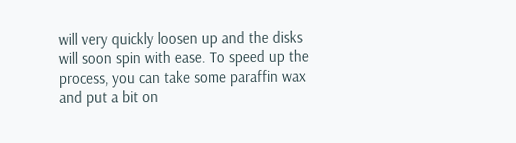will very quickly loosen up and the disks will soon spin with ease. To speed up the process, you can take some paraffin wax and put a bit on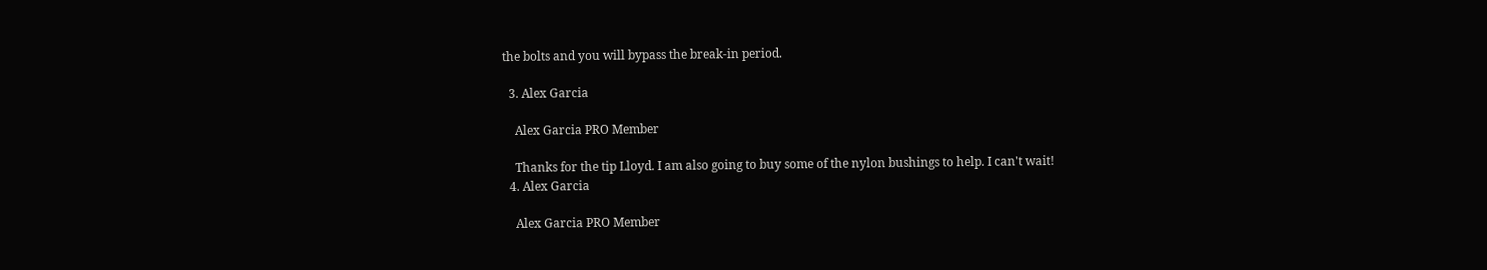the bolts and you will bypass the break-in period.

  3. Alex Garcia

    Alex Garcia PRO Member

    Thanks for the tip Lloyd. I am also going to buy some of the nylon bushings to help. I can't wait!
  4. Alex Garcia

    Alex Garcia PRO Member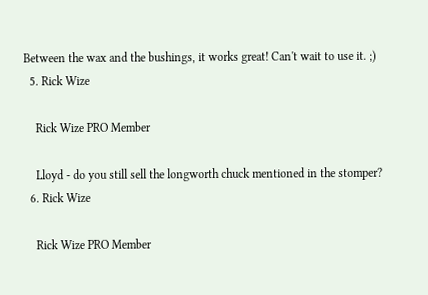Between the wax and the bushings, it works great! Can't wait to use it. ;)
  5. Rick Wize

    Rick Wize PRO Member

    Lloyd - do you still sell the longworth chuck mentioned in the stomper?
  6. Rick Wize

    Rick Wize PRO Member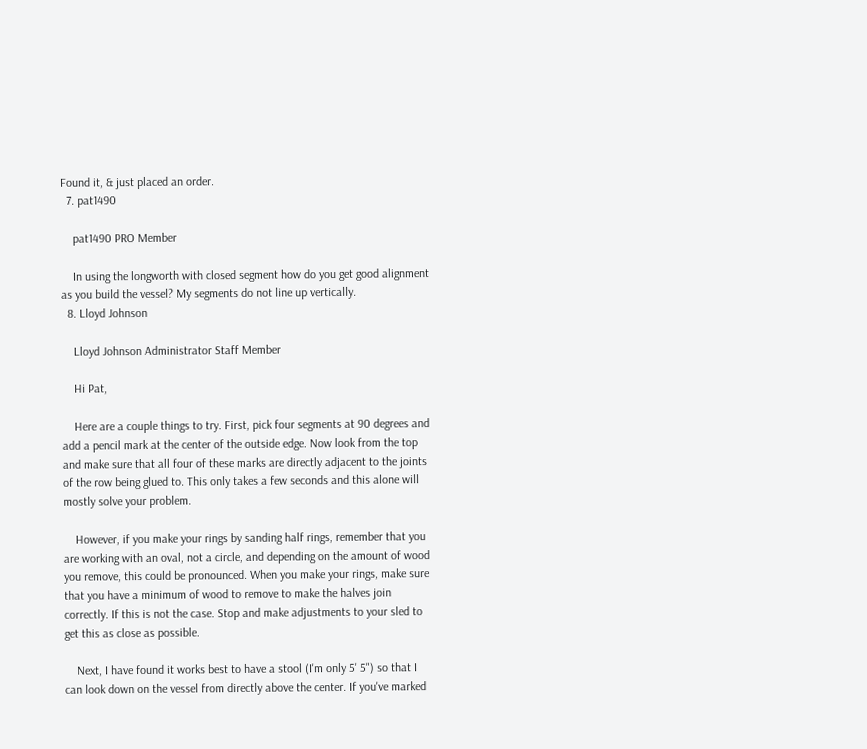Found it, & just placed an order.
  7. pat1490

    pat1490 PRO Member

    In using the longworth with closed segment how do you get good alignment as you build the vessel? My segments do not line up vertically.
  8. Lloyd Johnson

    Lloyd Johnson Administrator Staff Member

    Hi Pat,

    Here are a couple things to try. First, pick four segments at 90 degrees and add a pencil mark at the center of the outside edge. Now look from the top and make sure that all four of these marks are directly adjacent to the joints of the row being glued to. This only takes a few seconds and this alone will mostly solve your problem.

    However, if you make your rings by sanding half rings, remember that you are working with an oval, not a circle, and depending on the amount of wood you remove, this could be pronounced. When you make your rings, make sure that you have a minimum of wood to remove to make the halves join correctly. If this is not the case. Stop and make adjustments to your sled to get this as close as possible.

    Next, I have found it works best to have a stool (I'm only 5' 5") so that I can look down on the vessel from directly above the center. If you've marked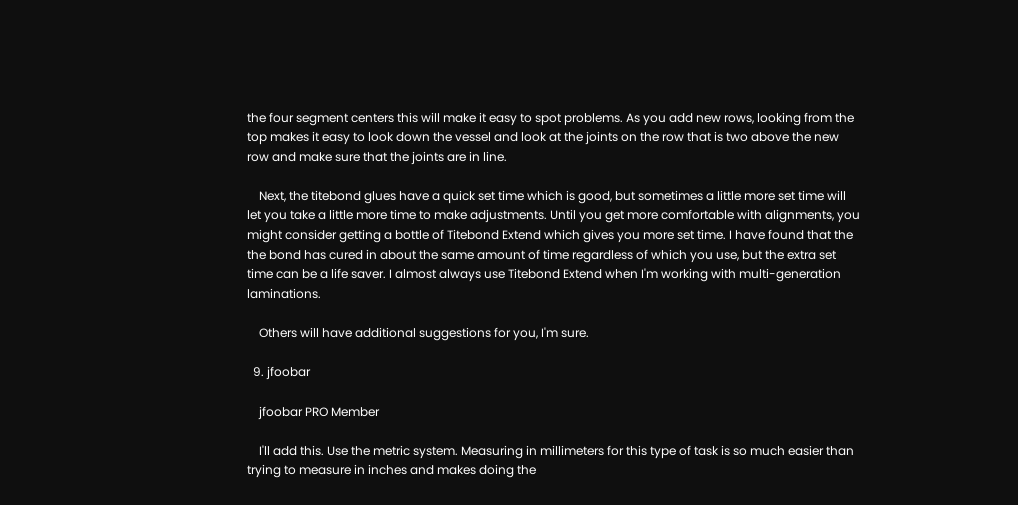the four segment centers this will make it easy to spot problems. As you add new rows, looking from the top makes it easy to look down the vessel and look at the joints on the row that is two above the new row and make sure that the joints are in line.

    Next, the titebond glues have a quick set time which is good, but sometimes a little more set time will let you take a little more time to make adjustments. Until you get more comfortable with alignments, you might consider getting a bottle of Titebond Extend which gives you more set time. I have found that the the bond has cured in about the same amount of time regardless of which you use, but the extra set time can be a life saver. I almost always use Titebond Extend when I'm working with multi-generation laminations.

    Others will have additional suggestions for you, I'm sure.

  9. jfoobar

    jfoobar PRO Member

    I'll add this. Use the metric system. Measuring in millimeters for this type of task is so much easier than trying to measure in inches and makes doing the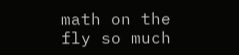math on the fly so much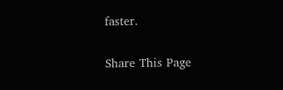faster.

Share This Page